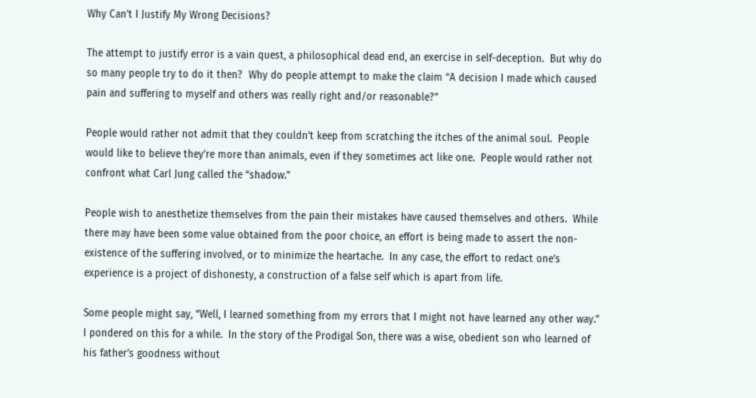Why Can’t I Justify My Wrong Decisions?

The attempt to justify error is a vain quest, a philosophical dead end, an exercise in self-deception.  But why do so many people try to do it then?  Why do people attempt to make the claim “A decision I made which caused pain and suffering to myself and others was really right and/or reasonable?”

People would rather not admit that they couldn’t keep from scratching the itches of the animal soul.  People would like to believe they’re more than animals, even if they sometimes act like one.  People would rather not confront what Carl Jung called the “shadow.”

People wish to anesthetize themselves from the pain their mistakes have caused themselves and others.  While there may have been some value obtained from the poor choice, an effort is being made to assert the non-existence of the suffering involved, or to minimize the heartache.  In any case, the effort to redact one’s experience is a project of dishonesty, a construction of a false self which is apart from life.

Some people might say, “Well, I learned something from my errors that I might not have learned any other way.”  I pondered on this for a while.  In the story of the Prodigal Son, there was a wise, obedient son who learned of his father’s goodness without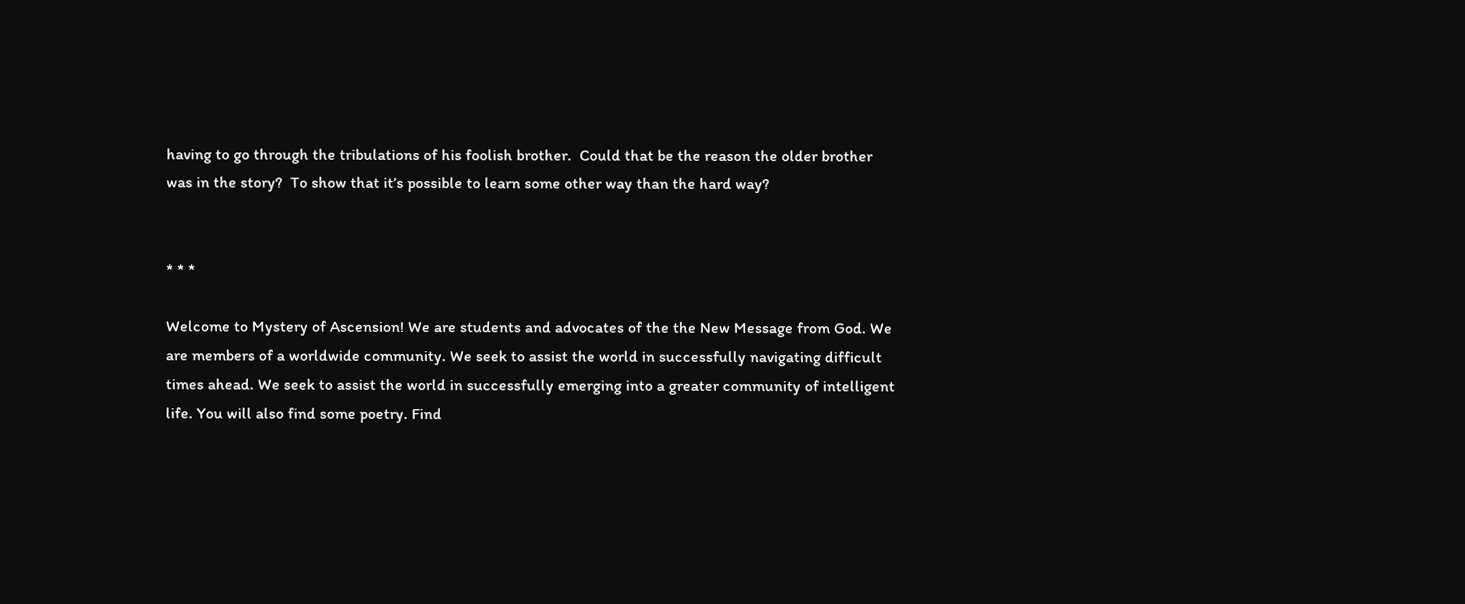having to go through the tribulations of his foolish brother.  Could that be the reason the older brother was in the story?  To show that it’s possible to learn some other way than the hard way?


* * *

Welcome to Mystery of Ascension! We are students and advocates of the the New Message from God. We are members of a worldwide community. We seek to assist the world in successfully navigating difficult times ahead. We seek to assist the world in successfully emerging into a greater community of intelligent life. You will also find some poetry. Find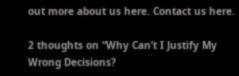out more about us here. Contact us here.

2 thoughts on “Why Can’t I Justify My Wrong Decisions?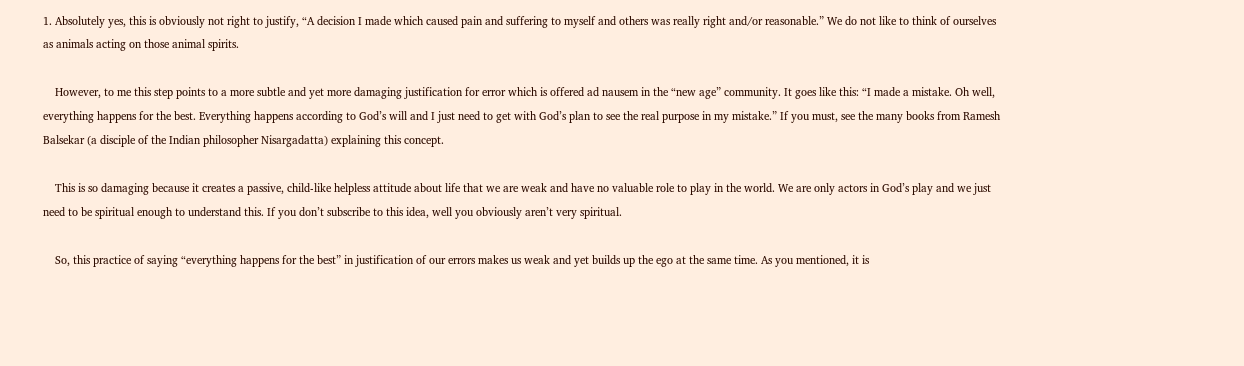1. Absolutely yes, this is obviously not right to justify, “A decision I made which caused pain and suffering to myself and others was really right and/or reasonable.” We do not like to think of ourselves as animals acting on those animal spirits.

    However, to me this step points to a more subtle and yet more damaging justification for error which is offered ad nausem in the “new age” community. It goes like this: “I made a mistake. Oh well, everything happens for the best. Everything happens according to God’s will and I just need to get with God’s plan to see the real purpose in my mistake.” If you must, see the many books from Ramesh Balsekar (a disciple of the Indian philosopher Nisargadatta) explaining this concept.

    This is so damaging because it creates a passive, child-like helpless attitude about life that we are weak and have no valuable role to play in the world. We are only actors in God’s play and we just need to be spiritual enough to understand this. If you don’t subscribe to this idea, well you obviously aren’t very spiritual.

    So, this practice of saying “everything happens for the best” in justification of our errors makes us weak and yet builds up the ego at the same time. As you mentioned, it is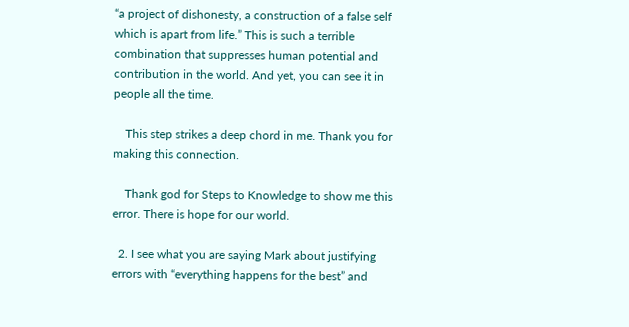“a project of dishonesty, a construction of a false self which is apart from life.” This is such a terrible combination that suppresses human potential and contribution in the world. And yet, you can see it in people all the time.

    This step strikes a deep chord in me. Thank you for making this connection.

    Thank god for Steps to Knowledge to show me this error. There is hope for our world.

  2. I see what you are saying Mark about justifying errors with “everything happens for the best” and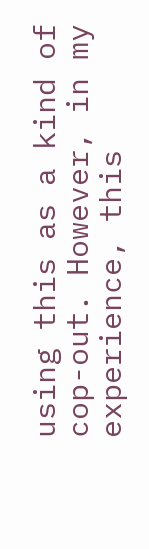using this as a kind of cop-out. However, in my experience, this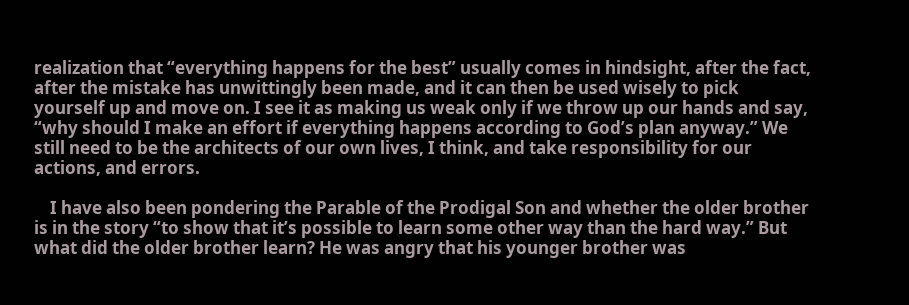realization that “everything happens for the best” usually comes in hindsight, after the fact, after the mistake has unwittingly been made, and it can then be used wisely to pick yourself up and move on. I see it as making us weak only if we throw up our hands and say, “why should I make an effort if everything happens according to God’s plan anyway.” We still need to be the architects of our own lives, I think, and take responsibility for our actions, and errors.

    I have also been pondering the Parable of the Prodigal Son and whether the older brother is in the story “to show that it’s possible to learn some other way than the hard way.” But what did the older brother learn? He was angry that his younger brother was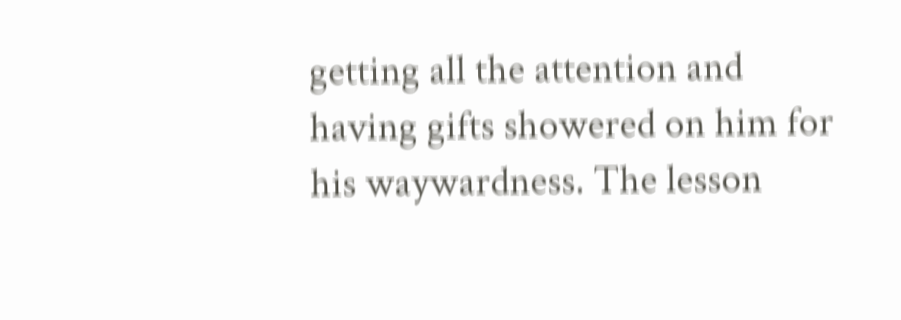getting all the attention and having gifts showered on him for his waywardness. The lesson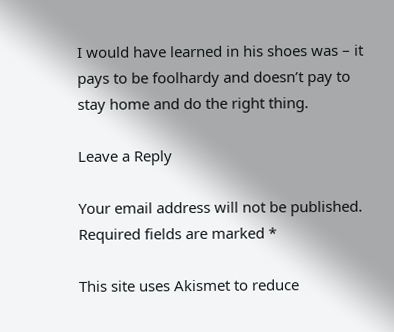I would have learned in his shoes was – it pays to be foolhardy and doesn’t pay to stay home and do the right thing.

Leave a Reply

Your email address will not be published. Required fields are marked *

This site uses Akismet to reduce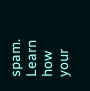spam. Learn how your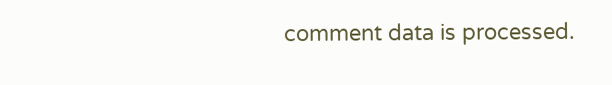comment data is processed.